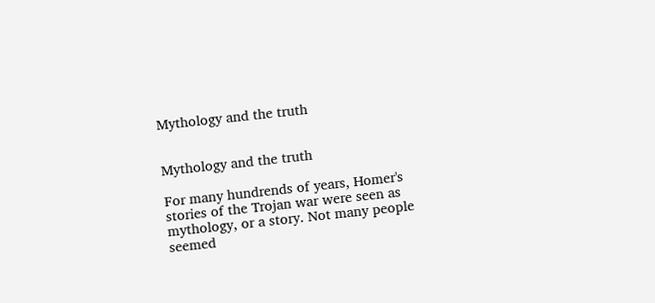Mythology and the truth


Mythology and the truth

For many hundrends of years, Homer's stories of the Trojan war were seen as mythology, or a story. Not many people seemed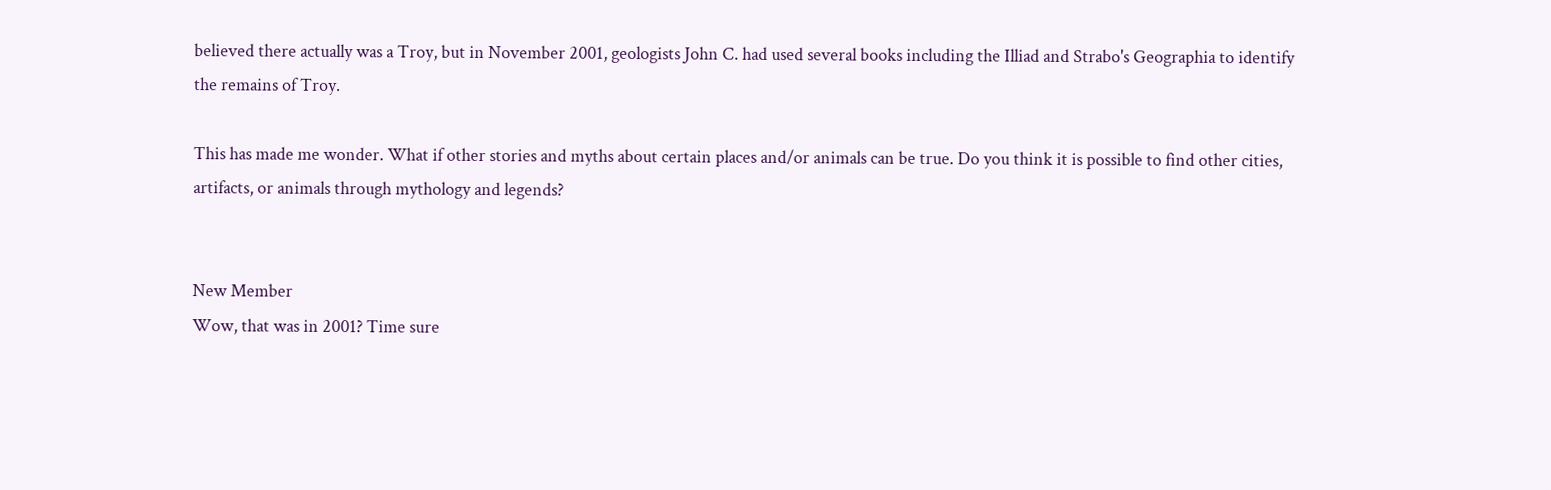believed there actually was a Troy, but in November 2001, geologists John C. had used several books including the Illiad and Strabo's Geographia to identify the remains of Troy.

This has made me wonder. What if other stories and myths about certain places and/or animals can be true. Do you think it is possible to find other cities, artifacts, or animals through mythology and legends?


New Member
Wow, that was in 2001? Time sure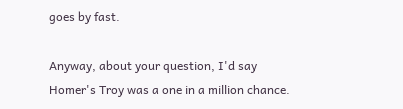goes by fast.

Anyway, about your question, I'd say Homer's Troy was a one in a million chance.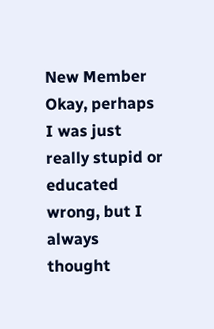New Member
Okay, perhaps I was just really stupid or educated wrong, but I always thought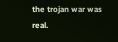the trojan war was real.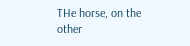THe horse, on the other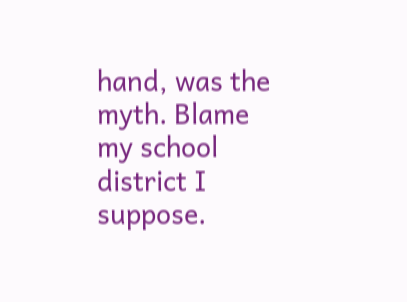hand, was the myth. Blame my school district I suppose.